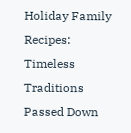Holiday Family Recipes: Timeless Traditions Passed Down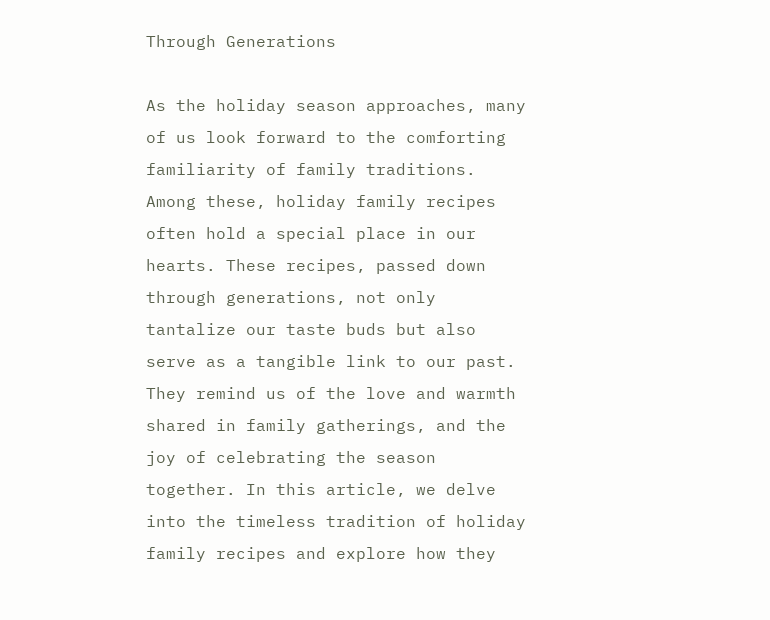Through Generations

As the holiday season approaches, many of us look forward to the comforting familiarity of family traditions. Among these, holiday family recipes often hold a special place in our hearts. These recipes, passed down through generations, not only tantalize our taste buds but also serve as a tangible link to our past. They remind us of the love and warmth shared in family gatherings, and the joy of celebrating the season together. In this article, we delve into the timeless tradition of holiday family recipes and explore how they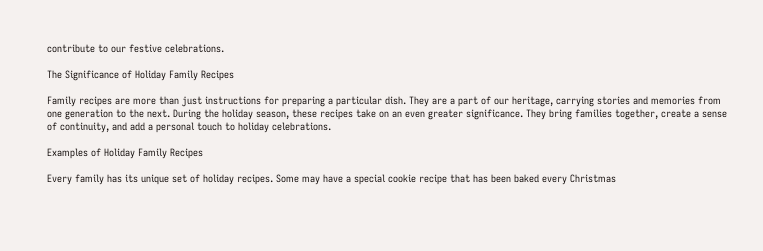contribute to our festive celebrations.

The Significance of Holiday Family Recipes

Family recipes are more than just instructions for preparing a particular dish. They are a part of our heritage, carrying stories and memories from one generation to the next. During the holiday season, these recipes take on an even greater significance. They bring families together, create a sense of continuity, and add a personal touch to holiday celebrations.

Examples of Holiday Family Recipes

Every family has its unique set of holiday recipes. Some may have a special cookie recipe that has been baked every Christmas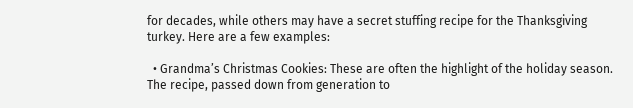for decades, while others may have a secret stuffing recipe for the Thanksgiving turkey. Here are a few examples:

  • Grandma’s Christmas Cookies: These are often the highlight of the holiday season. The recipe, passed down from generation to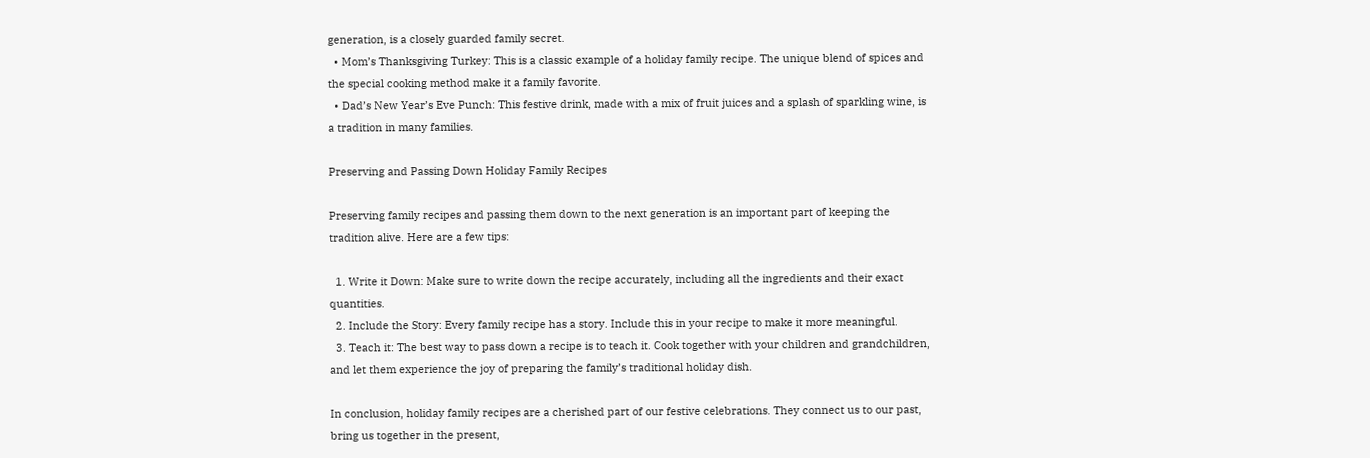generation, is a closely guarded family secret.
  • Mom’s Thanksgiving Turkey: This is a classic example of a holiday family recipe. The unique blend of spices and the special cooking method make it a family favorite.
  • Dad’s New Year’s Eve Punch: This festive drink, made with a mix of fruit juices and a splash of sparkling wine, is a tradition in many families.

Preserving and Passing Down Holiday Family Recipes

Preserving family recipes and passing them down to the next generation is an important part of keeping the tradition alive. Here are a few tips:

  1. Write it Down: Make sure to write down the recipe accurately, including all the ingredients and their exact quantities.
  2. Include the Story: Every family recipe has a story. Include this in your recipe to make it more meaningful.
  3. Teach it: The best way to pass down a recipe is to teach it. Cook together with your children and grandchildren, and let them experience the joy of preparing the family’s traditional holiday dish.

In conclusion, holiday family recipes are a cherished part of our festive celebrations. They connect us to our past, bring us together in the present,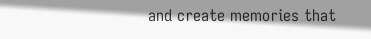and create memories that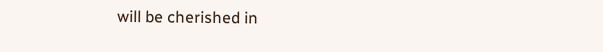will be cherished in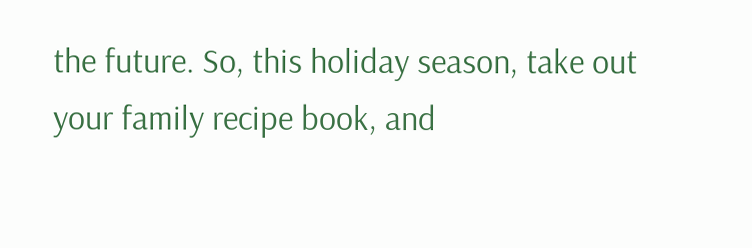the future. So, this holiday season, take out your family recipe book, and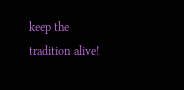keep the tradition alive!